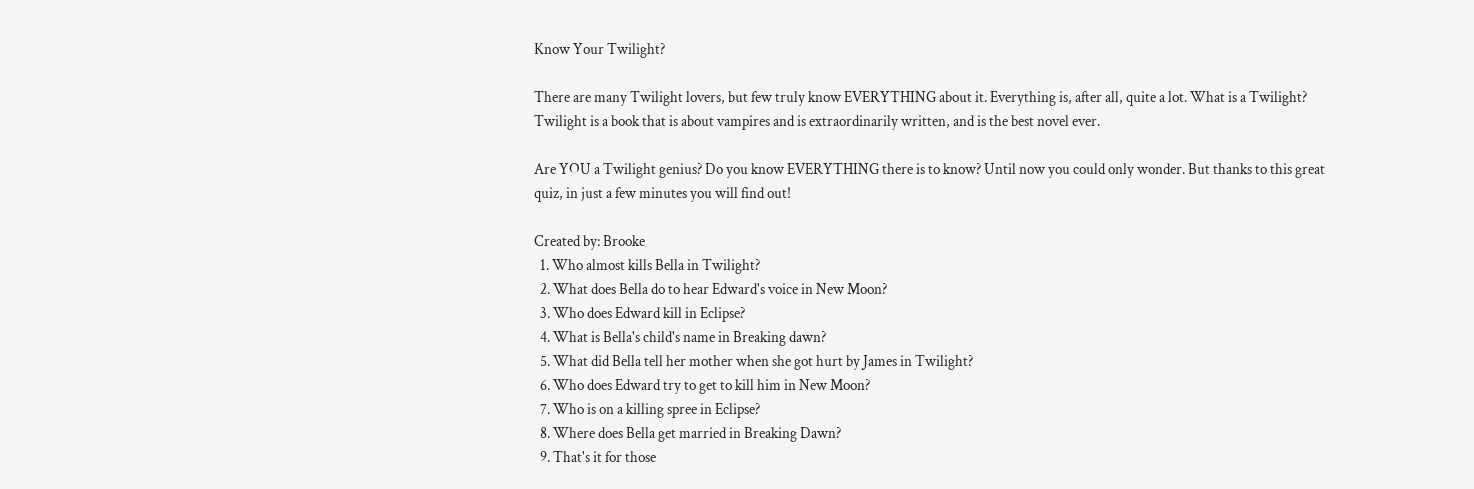Know Your Twilight?

There are many Twilight lovers, but few truly know EVERYTHING about it. Everything is, after all, quite a lot. What is a Twilight? Twilight is a book that is about vampires and is extraordinarily written, and is the best novel ever.

Are YOU a Twilight genius? Do you know EVERYTHING there is to know? Until now you could only wonder. But thanks to this great quiz, in just a few minutes you will find out!

Created by: Brooke
  1. Who almost kills Bella in Twilight?
  2. What does Bella do to hear Edward's voice in New Moon?
  3. Who does Edward kill in Eclipse?
  4. What is Bella's child's name in Breaking dawn?
  5. What did Bella tell her mother when she got hurt by James in Twilight?
  6. Who does Edward try to get to kill him in New Moon?
  7. Who is on a killing spree in Eclipse?
  8. Where does Bella get married in Breaking Dawn?
  9. That's it for those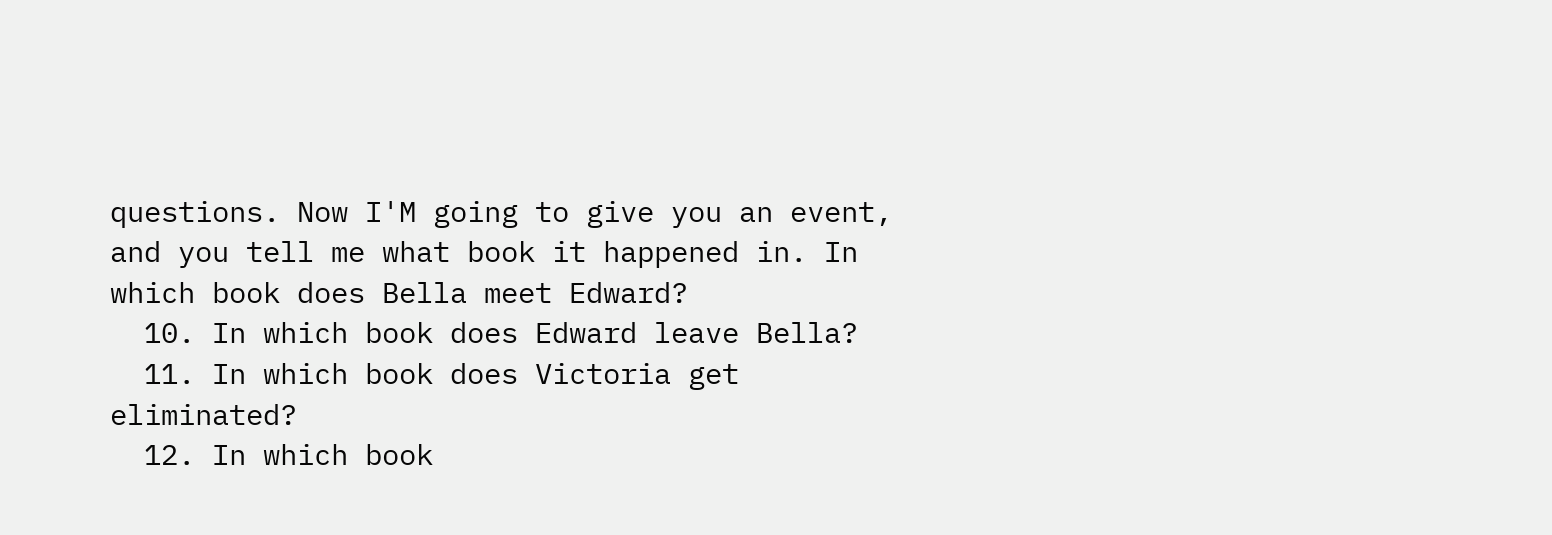questions. Now I'M going to give you an event, and you tell me what book it happened in. In which book does Bella meet Edward?
  10. In which book does Edward leave Bella?
  11. In which book does Victoria get eliminated?
  12. In which book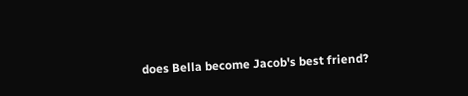does Bella become Jacob's best friend?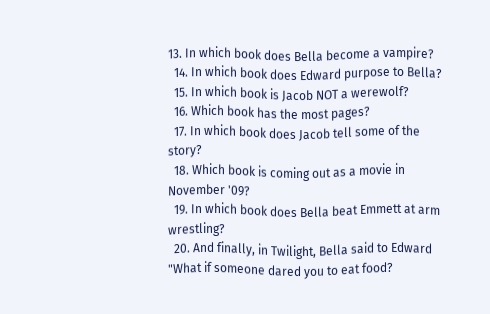13. In which book does Bella become a vampire?
  14. In which book does Edward purpose to Bella?
  15. In which book is Jacob NOT a werewolf?
  16. Which book has the most pages?
  17. In which book does Jacob tell some of the story?
  18. Which book is coming out as a movie in November '09?
  19. In which book does Bella beat Emmett at arm wrestling?
  20. And finally, in Twilight, Bella said to Edward "What if someone dared you to eat food?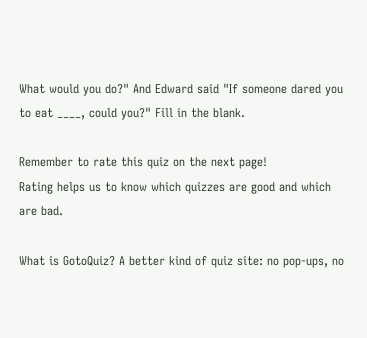What would you do?" And Edward said "If someone dared you to eat ____, could you?" Fill in the blank.

Remember to rate this quiz on the next page!
Rating helps us to know which quizzes are good and which are bad.

What is GotoQuiz? A better kind of quiz site: no pop-ups, no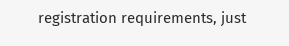registration requirements, just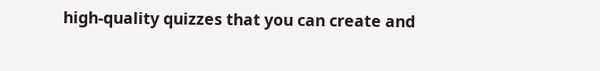high-quality quizzes that you can create and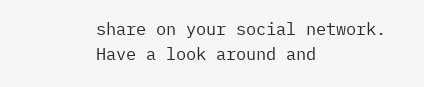share on your social network. Have a look around and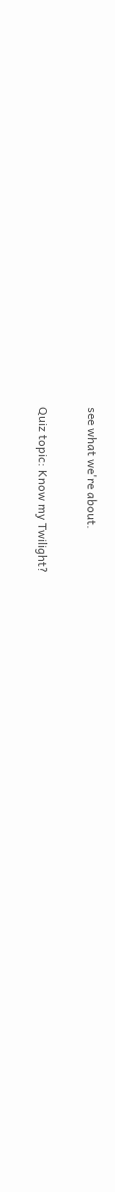see what we're about.

Quiz topic: Know my Twilight?